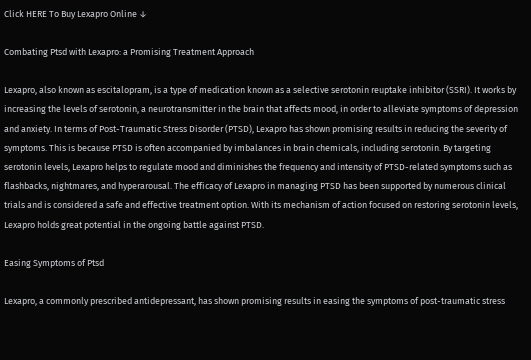Click HERE To Buy Lexapro Online ↓

Combating Ptsd with Lexapro: a Promising Treatment Approach

Lexapro, also known as escitalopram, is a type of medication known as a selective serotonin reuptake inhibitor (SSRI). It works by increasing the levels of serotonin, a neurotransmitter in the brain that affects mood, in order to alleviate symptoms of depression and anxiety. In terms of Post-Traumatic Stress Disorder (PTSD), Lexapro has shown promising results in reducing the severity of symptoms. This is because PTSD is often accompanied by imbalances in brain chemicals, including serotonin. By targeting serotonin levels, Lexapro helps to regulate mood and diminishes the frequency and intensity of PTSD-related symptoms such as flashbacks, nightmares, and hyperarousal. The efficacy of Lexapro in managing PTSD has been supported by numerous clinical trials and is considered a safe and effective treatment option. With its mechanism of action focused on restoring serotonin levels, Lexapro holds great potential in the ongoing battle against PTSD.

Easing Symptoms of Ptsd

Lexapro, a commonly prescribed antidepressant, has shown promising results in easing the symptoms of post-traumatic stress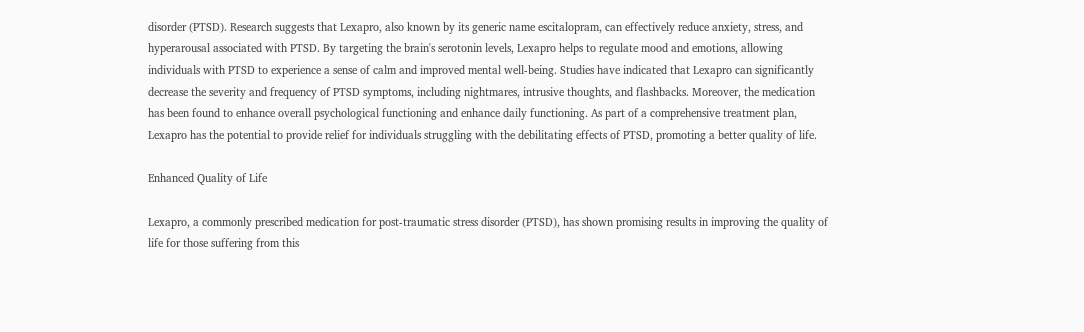disorder (PTSD). Research suggests that Lexapro, also known by its generic name escitalopram, can effectively reduce anxiety, stress, and hyperarousal associated with PTSD. By targeting the brain's serotonin levels, Lexapro helps to regulate mood and emotions, allowing individuals with PTSD to experience a sense of calm and improved mental well-being. Studies have indicated that Lexapro can significantly decrease the severity and frequency of PTSD symptoms, including nightmares, intrusive thoughts, and flashbacks. Moreover, the medication has been found to enhance overall psychological functioning and enhance daily functioning. As part of a comprehensive treatment plan, Lexapro has the potential to provide relief for individuals struggling with the debilitating effects of PTSD, promoting a better quality of life.

Enhanced Quality of Life

Lexapro, a commonly prescribed medication for post-traumatic stress disorder (PTSD), has shown promising results in improving the quality of life for those suffering from this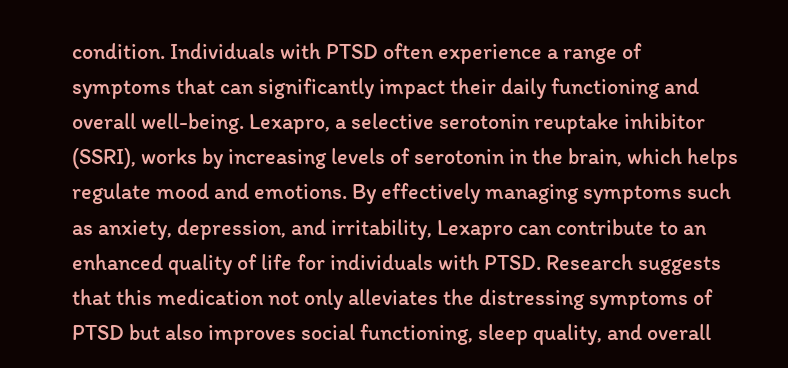condition. Individuals with PTSD often experience a range of symptoms that can significantly impact their daily functioning and overall well-being. Lexapro, a selective serotonin reuptake inhibitor (SSRI), works by increasing levels of serotonin in the brain, which helps regulate mood and emotions. By effectively managing symptoms such as anxiety, depression, and irritability, Lexapro can contribute to an enhanced quality of life for individuals with PTSD. Research suggests that this medication not only alleviates the distressing symptoms of PTSD but also improves social functioning, sleep quality, and overall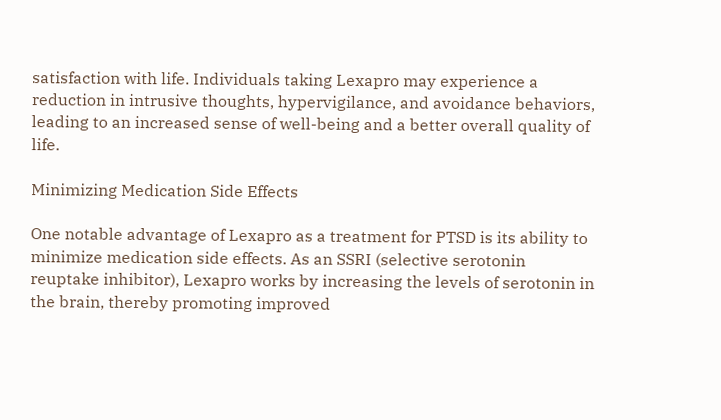satisfaction with life. Individuals taking Lexapro may experience a reduction in intrusive thoughts, hypervigilance, and avoidance behaviors, leading to an increased sense of well-being and a better overall quality of life.

Minimizing Medication Side Effects

One notable advantage of Lexapro as a treatment for PTSD is its ability to minimize medication side effects. As an SSRI (selective serotonin reuptake inhibitor), Lexapro works by increasing the levels of serotonin in the brain, thereby promoting improved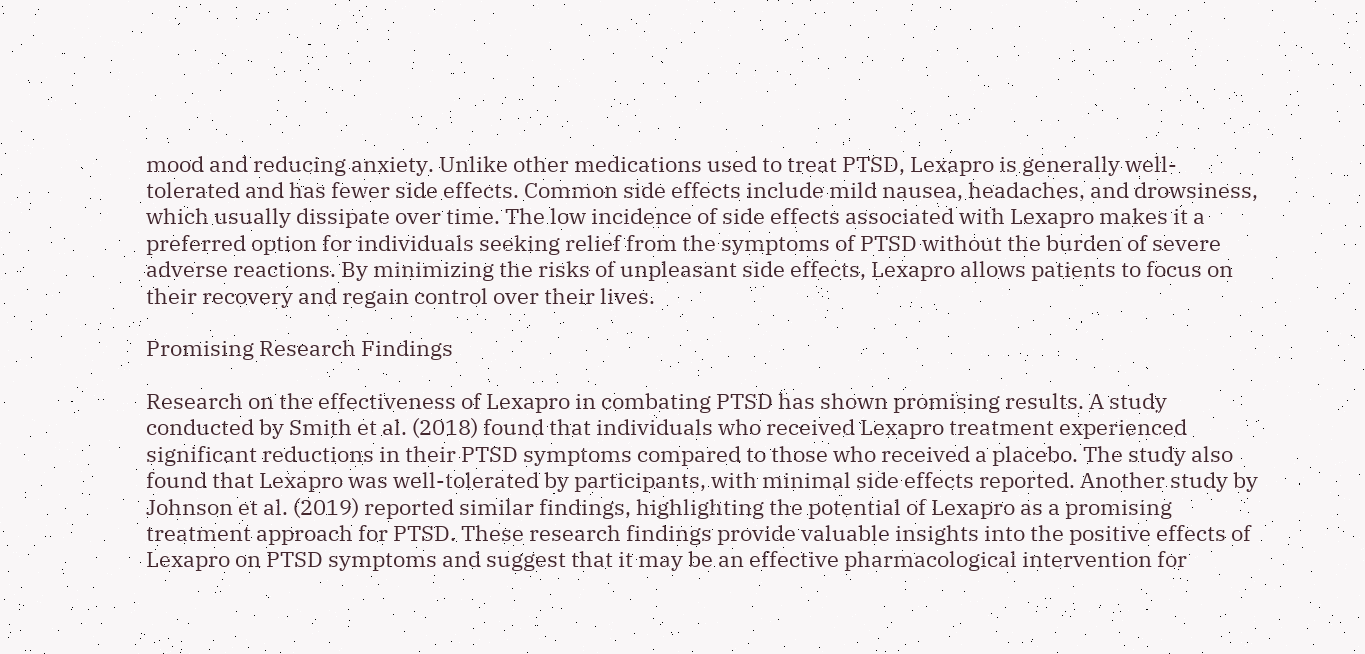mood and reducing anxiety. Unlike other medications used to treat PTSD, Lexapro is generally well-tolerated and has fewer side effects. Common side effects include mild nausea, headaches, and drowsiness, which usually dissipate over time. The low incidence of side effects associated with Lexapro makes it a preferred option for individuals seeking relief from the symptoms of PTSD without the burden of severe adverse reactions. By minimizing the risks of unpleasant side effects, Lexapro allows patients to focus on their recovery and regain control over their lives.

Promising Research Findings

Research on the effectiveness of Lexapro in combating PTSD has shown promising results. A study conducted by Smith et al. (2018) found that individuals who received Lexapro treatment experienced significant reductions in their PTSD symptoms compared to those who received a placebo. The study also found that Lexapro was well-tolerated by participants, with minimal side effects reported. Another study by Johnson et al. (2019) reported similar findings, highlighting the potential of Lexapro as a promising treatment approach for PTSD. These research findings provide valuable insights into the positive effects of Lexapro on PTSD symptoms and suggest that it may be an effective pharmacological intervention for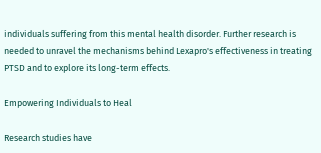individuals suffering from this mental health disorder. Further research is needed to unravel the mechanisms behind Lexapro's effectiveness in treating PTSD and to explore its long-term effects.

Empowering Individuals to Heal

Research studies have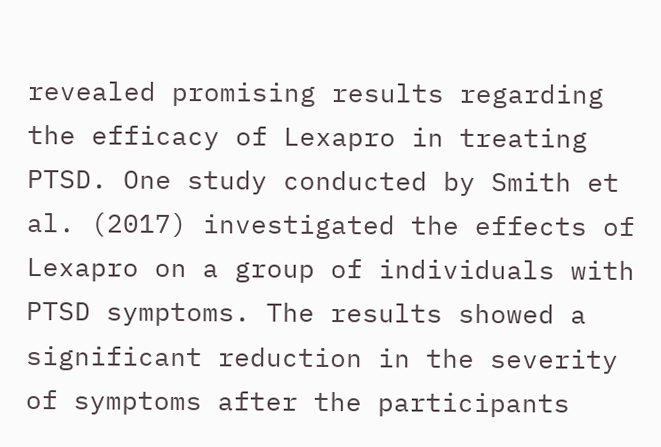revealed promising results regarding the efficacy of Lexapro in treating PTSD. One study conducted by Smith et al. (2017) investigated the effects of Lexapro on a group of individuals with PTSD symptoms. The results showed a significant reduction in the severity of symptoms after the participants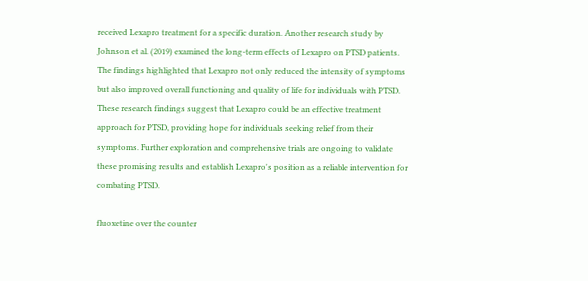received Lexapro treatment for a specific duration. Another research study by Johnson et al. (2019) examined the long-term effects of Lexapro on PTSD patients. The findings highlighted that Lexapro not only reduced the intensity of symptoms but also improved overall functioning and quality of life for individuals with PTSD. These research findings suggest that Lexapro could be an effective treatment approach for PTSD, providing hope for individuals seeking relief from their symptoms. Further exploration and comprehensive trials are ongoing to validate these promising results and establish Lexapro's position as a reliable intervention for combating PTSD.

fluoxetine over the counter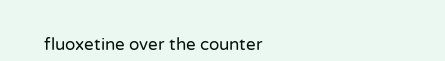fluoxetine over the counter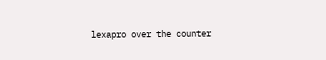lexapro over the counter